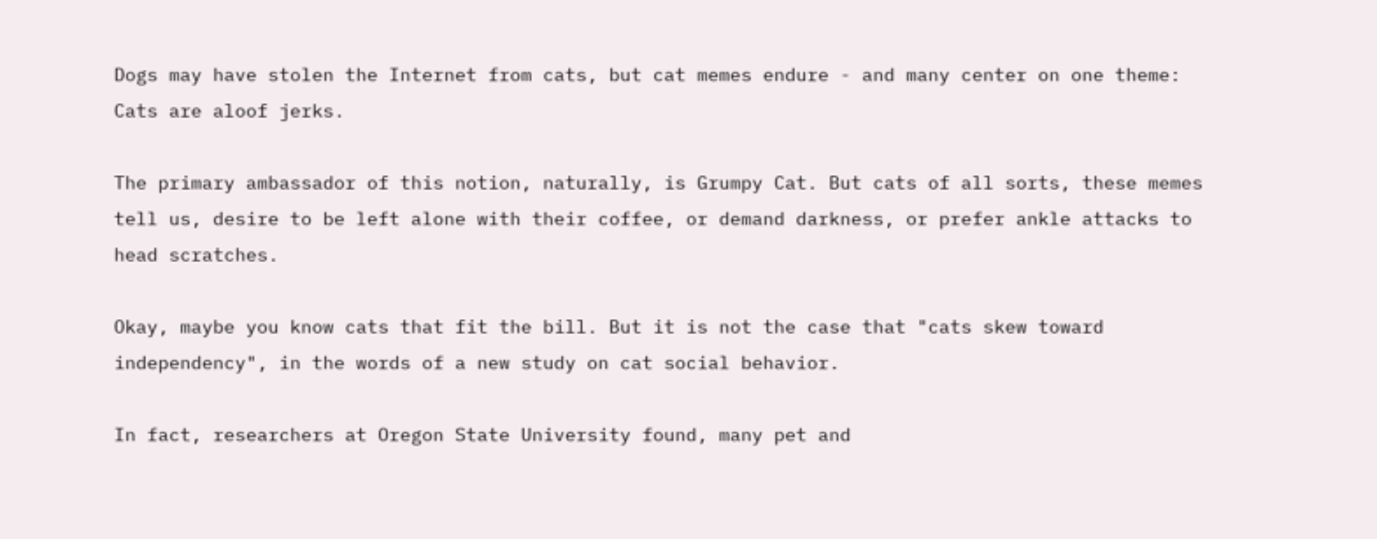Dogs may have stolen the Internet from cats, but cat memes endure - and many center on one theme: Cats are aloof jerks.

The primary ambassador of this notion, naturally, is Grumpy Cat. But cats of all sorts, these memes tell us, desire to be left alone with their coffee, or demand darkness, or prefer ankle attacks to head scratches.

Okay, maybe you know cats that fit the bill. But it is not the case that "cats skew toward independency", in the words of a new study on cat social behavior.

In fact, researchers at Oregon State University found, many pet and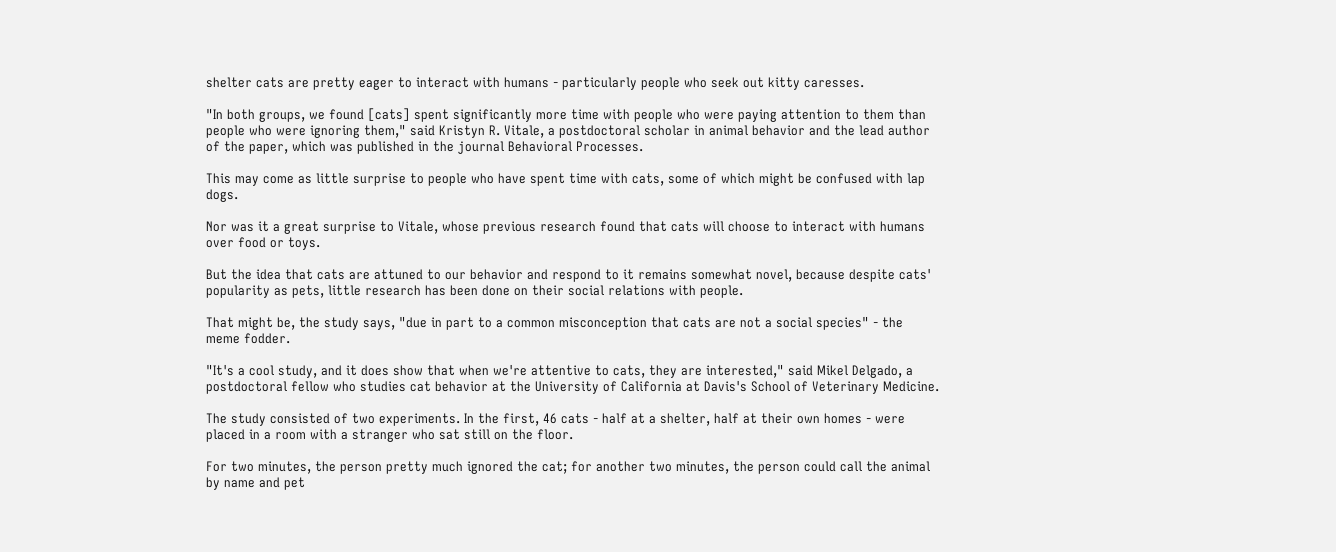shelter cats are pretty eager to interact with humans - particularly people who seek out kitty caresses.

"In both groups, we found [cats] spent significantly more time with people who were paying attention to them than people who were ignoring them," said Kristyn R. Vitale, a postdoctoral scholar in animal behavior and the lead author of the paper, which was published in the journal Behavioral Processes.

This may come as little surprise to people who have spent time with cats, some of which might be confused with lap dogs.

Nor was it a great surprise to Vitale, whose previous research found that cats will choose to interact with humans over food or toys.

But the idea that cats are attuned to our behavior and respond to it remains somewhat novel, because despite cats' popularity as pets, little research has been done on their social relations with people.

That might be, the study says, "due in part to a common misconception that cats are not a social species" - the meme fodder.

"It's a cool study, and it does show that when we're attentive to cats, they are interested," said Mikel Delgado, a postdoctoral fellow who studies cat behavior at the University of California at Davis's School of Veterinary Medicine.

The study consisted of two experiments. In the first, 46 cats - half at a shelter, half at their own homes - were placed in a room with a stranger who sat still on the floor.

For two minutes, the person pretty much ignored the cat; for another two minutes, the person could call the animal by name and pet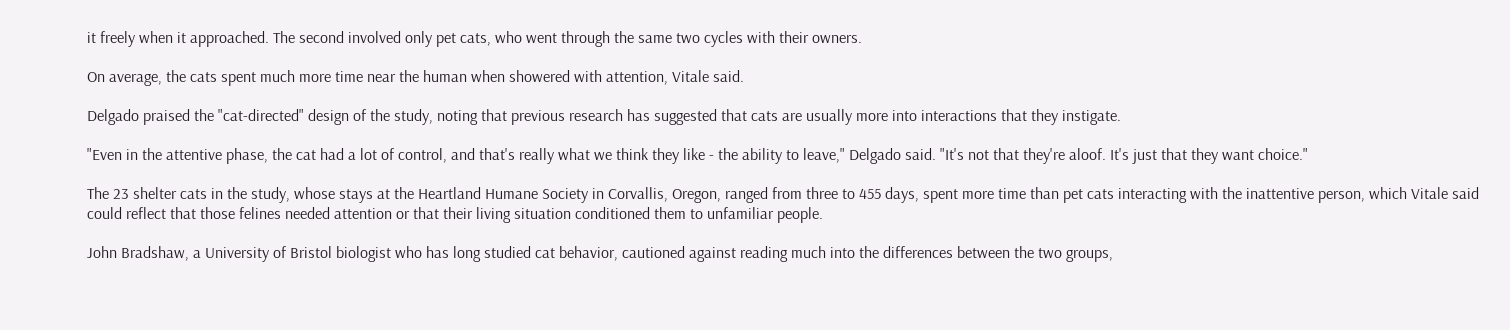it freely when it approached. The second involved only pet cats, who went through the same two cycles with their owners.

On average, the cats spent much more time near the human when showered with attention, Vitale said.

Delgado praised the "cat-directed" design of the study, noting that previous research has suggested that cats are usually more into interactions that they instigate.

"Even in the attentive phase, the cat had a lot of control, and that's really what we think they like - the ability to leave," Delgado said. "It's not that they're aloof. It's just that they want choice."

The 23 shelter cats in the study, whose stays at the Heartland Humane Society in Corvallis, Oregon, ranged from three to 455 days, spent more time than pet cats interacting with the inattentive person, which Vitale said could reflect that those felines needed attention or that their living situation conditioned them to unfamiliar people.

John Bradshaw, a University of Bristol biologist who has long studied cat behavior, cautioned against reading much into the differences between the two groups,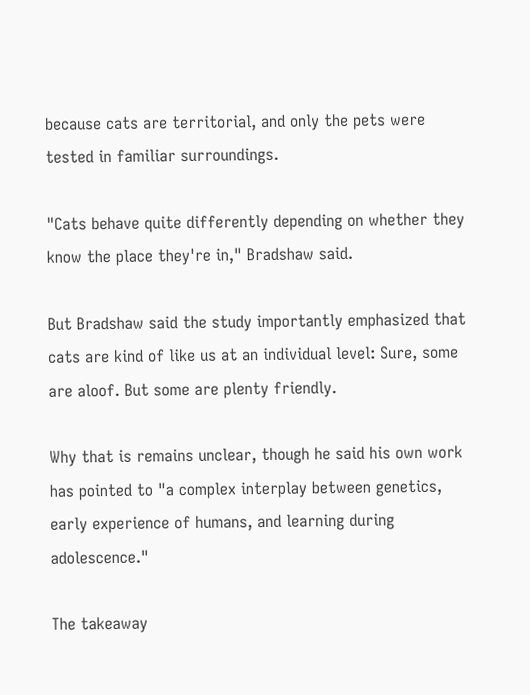because cats are territorial, and only the pets were tested in familiar surroundings.

"Cats behave quite differently depending on whether they know the place they're in," Bradshaw said.

But Bradshaw said the study importantly emphasized that cats are kind of like us at an individual level: Sure, some are aloof. But some are plenty friendly.

Why that is remains unclear, though he said his own work has pointed to "a complex interplay between genetics, early experience of humans, and learning during adolescence."

The takeaway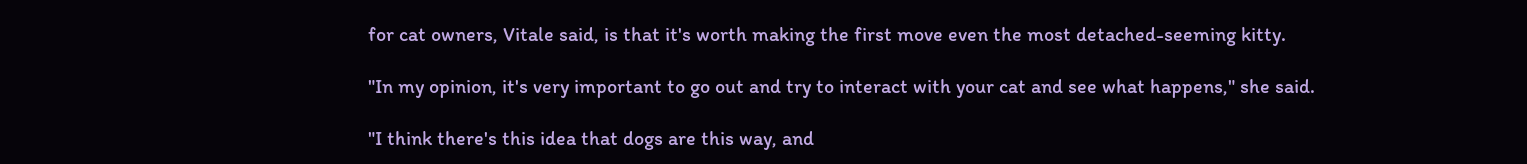for cat owners, Vitale said, is that it's worth making the first move even the most detached-seeming kitty.

"In my opinion, it's very important to go out and try to interact with your cat and see what happens," she said.

"I think there's this idea that dogs are this way, and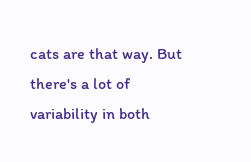cats are that way. But there's a lot of variability in both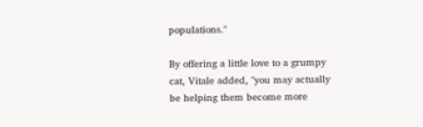populations."

By offering a little love to a grumpy cat, Vitale added, "you may actually be helping them become more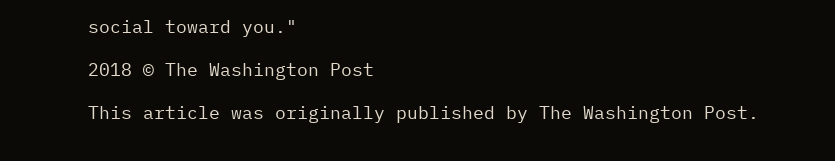social toward you."

2018 © The Washington Post

This article was originally published by The Washington Post.